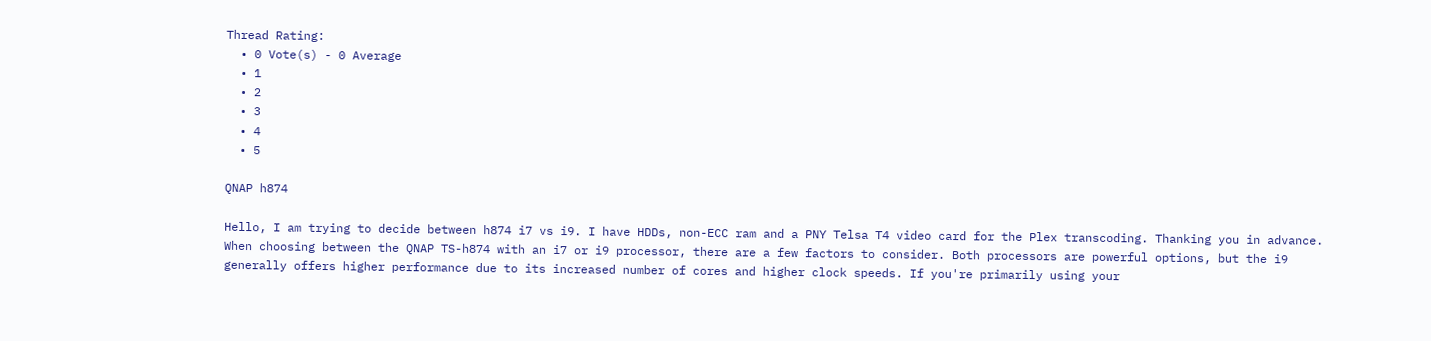Thread Rating:
  • 0 Vote(s) - 0 Average
  • 1
  • 2
  • 3
  • 4
  • 5

QNAP h874

Hello, I am trying to decide between h874 i7 vs i9. I have HDDs, non-ECC ram and a PNY Telsa T4 video card for the Plex transcoding. Thanking you in advance.
When choosing between the QNAP TS-h874 with an i7 or i9 processor, there are a few factors to consider. Both processors are powerful options, but the i9 generally offers higher performance due to its increased number of cores and higher clock speeds. If you're primarily using your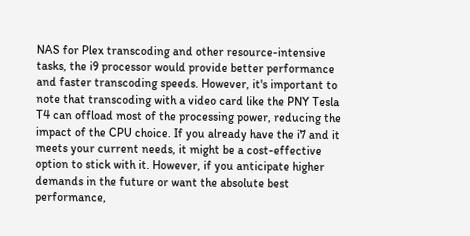NAS for Plex transcoding and other resource-intensive tasks, the i9 processor would provide better performance and faster transcoding speeds. However, it's important to note that transcoding with a video card like the PNY Tesla T4 can offload most of the processing power, reducing the impact of the CPU choice. If you already have the i7 and it meets your current needs, it might be a cost-effective option to stick with it. However, if you anticipate higher demands in the future or want the absolute best performance,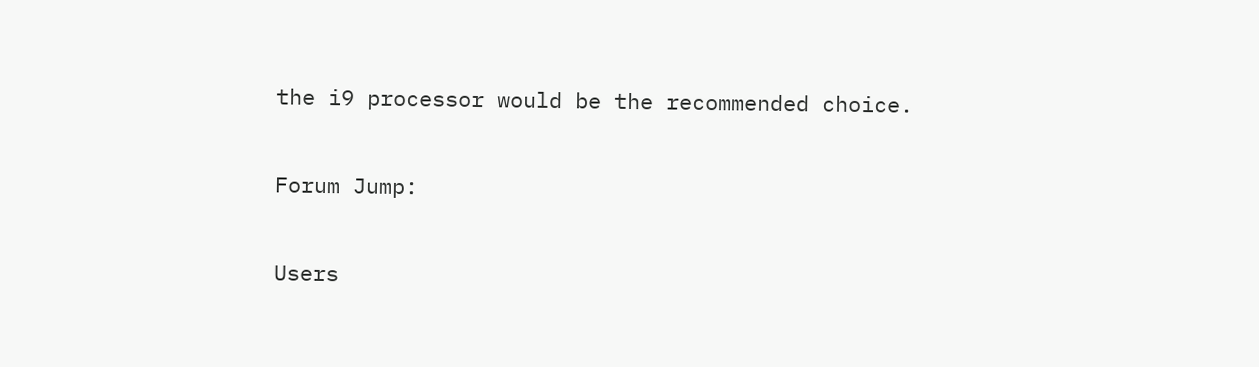the i9 processor would be the recommended choice.

Forum Jump:

Users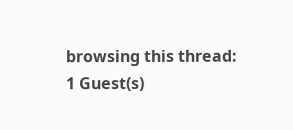browsing this thread: 1 Guest(s)